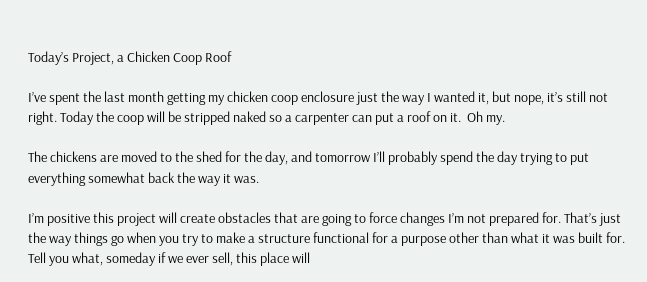Today’s Project, a Chicken Coop Roof

I’ve spent the last month getting my chicken coop enclosure just the way I wanted it, but nope, it’s still not right. Today the coop will be stripped naked so a carpenter can put a roof on it.  Oh my.

The chickens are moved to the shed for the day, and tomorrow I’ll probably spend the day trying to put everything somewhat back the way it was.

I’m positive this project will create obstacles that are going to force changes I’m not prepared for. That’s just the way things go when you try to make a structure functional for a purpose other than what it was built for.  Tell you what, someday if we ever sell, this place will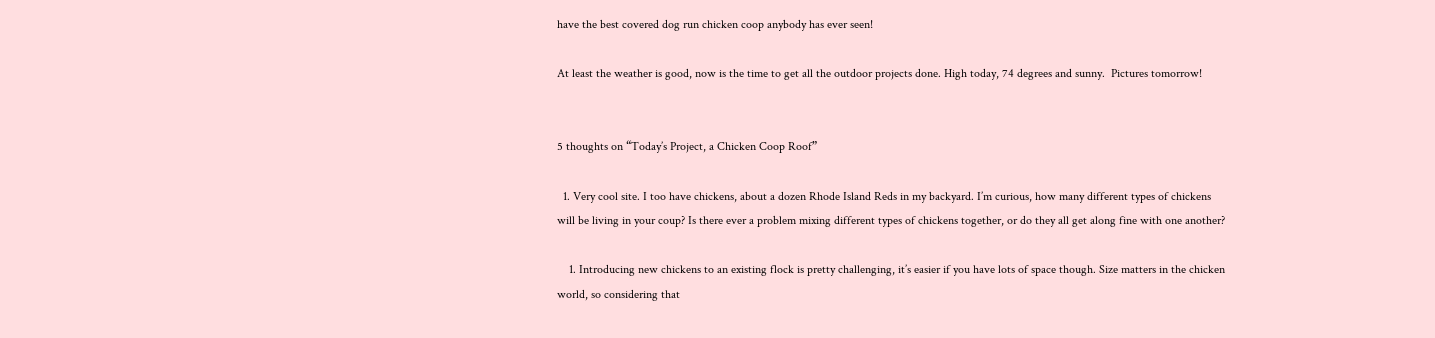have the best covered dog run chicken coop anybody has ever seen!

At least the weather is good, now is the time to get all the outdoor projects done. High today, 74 degrees and sunny.  Pictures tomorrow!


5 thoughts on “Today’s Project, a Chicken Coop Roof”

  1. Very cool site. I too have chickens, about a dozen Rhode Island Reds in my backyard. I’m curious, how many different types of chickens will be living in your coup? Is there ever a problem mixing different types of chickens together, or do they all get along fine with one another?

    1. Introducing new chickens to an existing flock is pretty challenging, it’s easier if you have lots of space though. Size matters in the chicken world, so considering that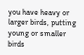you have heavy or larger birds, putting young or smaller birds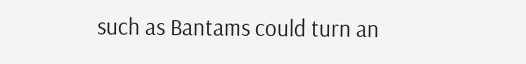such as Bantams could turn an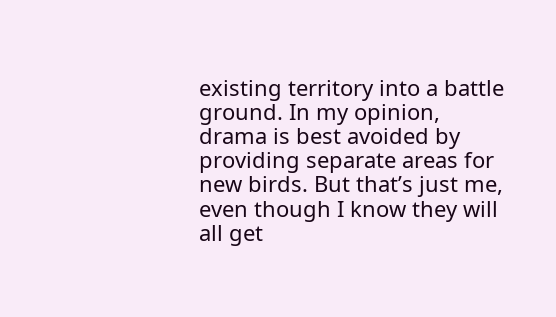existing territory into a battle ground. In my opinion, drama is best avoided by providing separate areas for new birds. But that’s just me, even though I know they will all get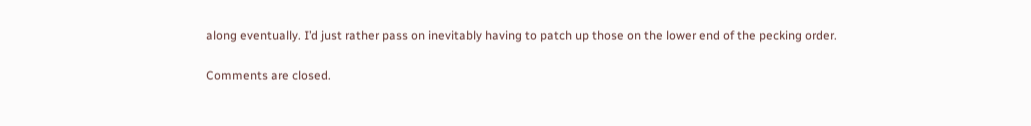along eventually. I’d just rather pass on inevitably having to patch up those on the lower end of the pecking order.

Comments are closed.